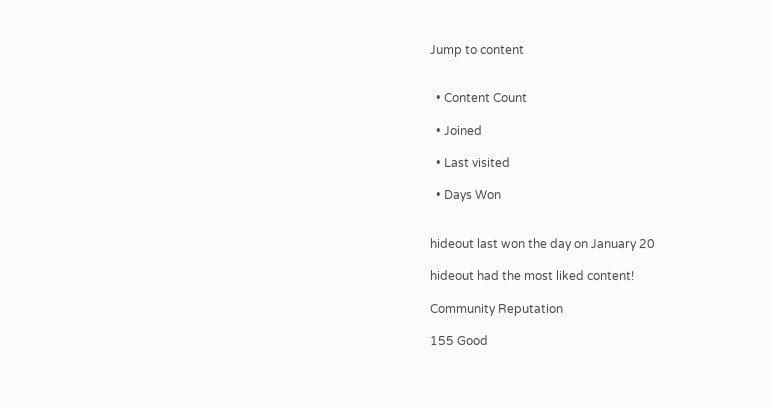Jump to content


  • Content Count

  • Joined

  • Last visited

  • Days Won


hideout last won the day on January 20

hideout had the most liked content!

Community Reputation

155 Good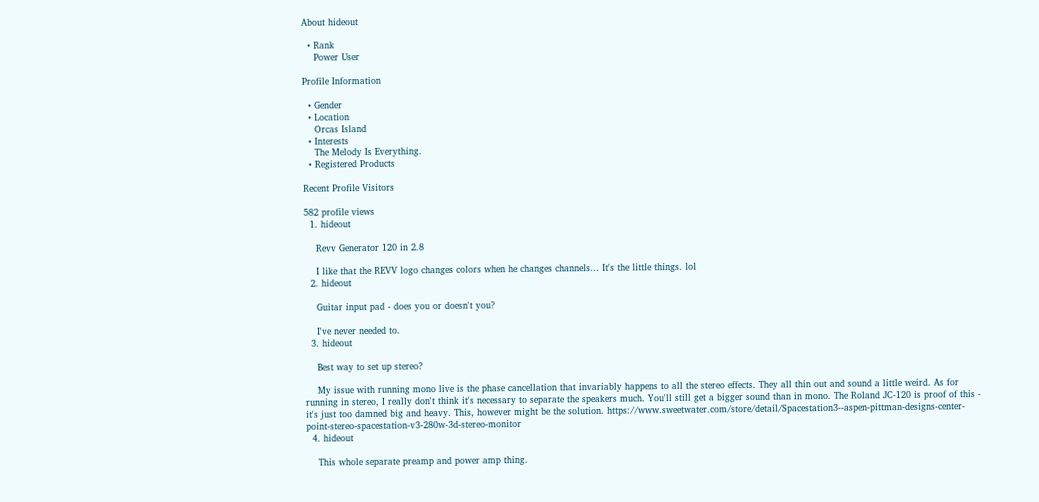About hideout

  • Rank
    Power User

Profile Information

  • Gender
  • Location
    Orcas Island
  • Interests
    The Melody Is Everything.
  • Registered Products

Recent Profile Visitors

582 profile views
  1. hideout

    Revv Generator 120 in 2.8

    I like that the REVV logo changes colors when he changes channels... It's the little things. lol
  2. hideout

    Guitar input pad - does you or doesn't you?

    I've never needed to.
  3. hideout

    Best way to set up stereo?

    My issue with running mono live is the phase cancellation that invariably happens to all the stereo effects. They all thin out and sound a little weird. As for running in stereo, I really don't think it's necessary to separate the speakers much. You'll still get a bigger sound than in mono. The Roland JC-120 is proof of this - it's just too damned big and heavy. This, however might be the solution. https://www.sweetwater.com/store/detail/Spacestation3--aspen-pittman-designs-center-point-stereo-spacestation-v3-280w-3d-stereo-monitor
  4. hideout

    This whole separate preamp and power amp thing.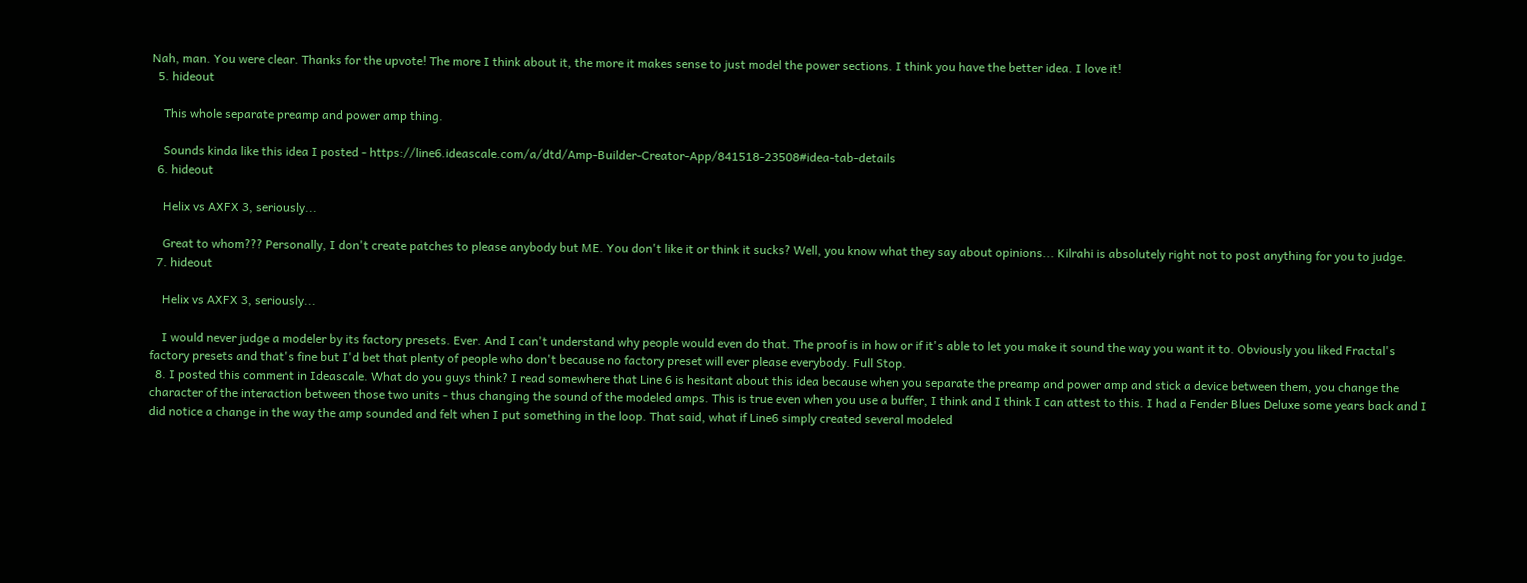Nah, man. You were clear. Thanks for the upvote! The more I think about it, the more it makes sense to just model the power sections. I think you have the better idea. I love it!
  5. hideout

    This whole separate preamp and power amp thing.

    Sounds kinda like this idea I posted - https://line6.ideascale.com/a/dtd/Amp-Builder-Creator-App/841518-23508#idea-tab-details
  6. hideout

    Helix vs AXFX 3, seriously...

    Great to whom??? Personally, I don't create patches to please anybody but ME. You don't like it or think it sucks? Well, you know what they say about opinions... Kilrahi is absolutely right not to post anything for you to judge.
  7. hideout

    Helix vs AXFX 3, seriously...

    I would never judge a modeler by its factory presets. Ever. And I can't understand why people would even do that. The proof is in how or if it's able to let you make it sound the way you want it to. Obviously you liked Fractal's factory presets and that's fine but I'd bet that plenty of people who don't because no factory preset will ever please everybody. Full Stop.
  8. I posted this comment in Ideascale. What do you guys think? I read somewhere that Line 6 is hesitant about this idea because when you separate the preamp and power amp and stick a device between them, you change the character of the interaction between those two units - thus changing the sound of the modeled amps. This is true even when you use a buffer, I think and I think I can attest to this. I had a Fender Blues Deluxe some years back and I did notice a change in the way the amp sounded and felt when I put something in the loop. That said, what if Line6 simply created several modeled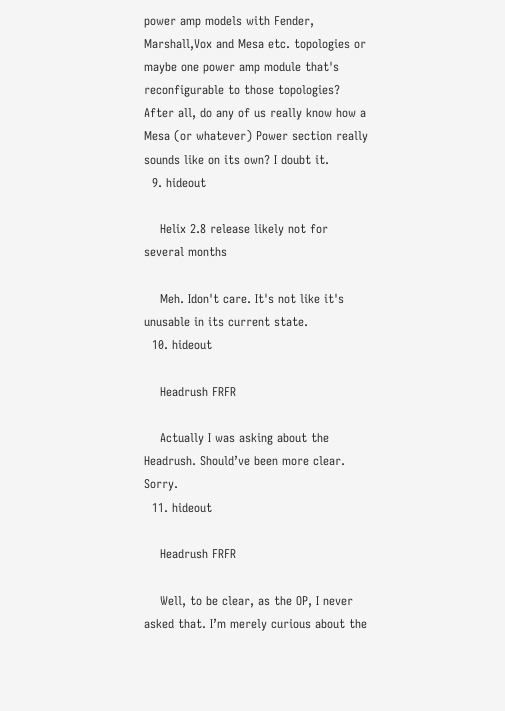power amp models with Fender, Marshall,Vox and Mesa etc. topologies or maybe one power amp module that's reconfigurable to those topologies? After all, do any of us really know how a Mesa (or whatever) Power section really sounds like on its own? I doubt it.
  9. hideout

    Helix 2.8 release likely not for several months

    Meh. Idon't care. It's not like it's unusable in its current state.
  10. hideout

    Headrush FRFR

    Actually I was asking about the Headrush. Should’ve been more clear. Sorry.
  11. hideout

    Headrush FRFR

    Well, to be clear, as the OP, I never asked that. I’m merely curious about the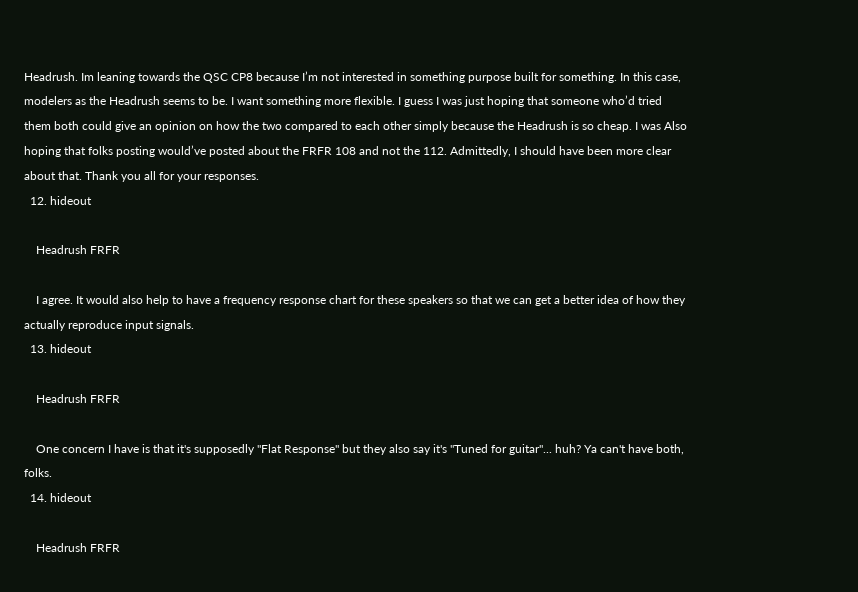Headrush. Im leaning towards the QSC CP8 because I’m not interested in something purpose built for something. In this case, modelers as the Headrush seems to be. I want something more flexible. I guess I was just hoping that someone who’d tried them both could give an opinion on how the two compared to each other simply because the Headrush is so cheap. I was Also hoping that folks posting would’ve posted about the FRFR 108 and not the 112. Admittedly, I should have been more clear about that. Thank you all for your responses.
  12. hideout

    Headrush FRFR

    I agree. It would also help to have a frequency response chart for these speakers so that we can get a better idea of how they actually reproduce input signals.
  13. hideout

    Headrush FRFR

    One concern I have is that it's supposedly "Flat Response" but they also say it's "Tuned for guitar"... huh? Ya can't have both, folks.
  14. hideout

    Headrush FRFR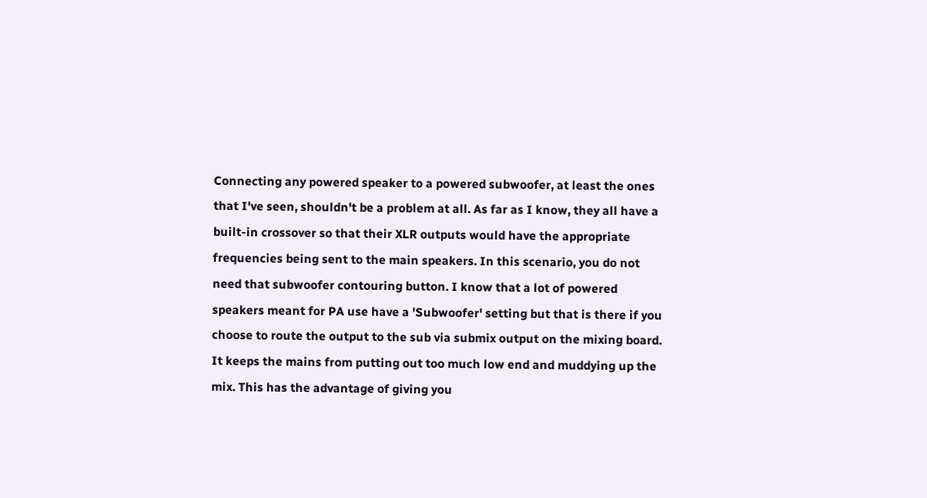Connecting any powered speaker to a powered subwoofer, at least the ones that I've seen, shouldn't be a problem at all. As far as I know, they all have a built-in crossover so that their XLR outputs would have the appropriate frequencies being sent to the main speakers. In this scenario, you do not need that subwoofer contouring button. I know that a lot of powered speakers meant for PA use have a 'Subwoofer' setting but that is there if you choose to route the output to the sub via submix output on the mixing board. It keeps the mains from putting out too much low end and muddying up the mix. This has the advantage of giving you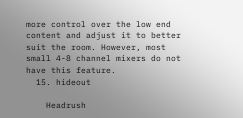more control over the low end content and adjust it to better suit the room. However, most small 4-8 channel mixers do not have this feature.
  15. hideout

    Headrush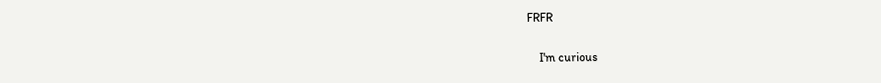FRFR

    I'm curious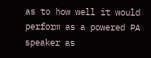as to how well it would perform as a powered PA speaker as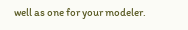well as one for your modeler.